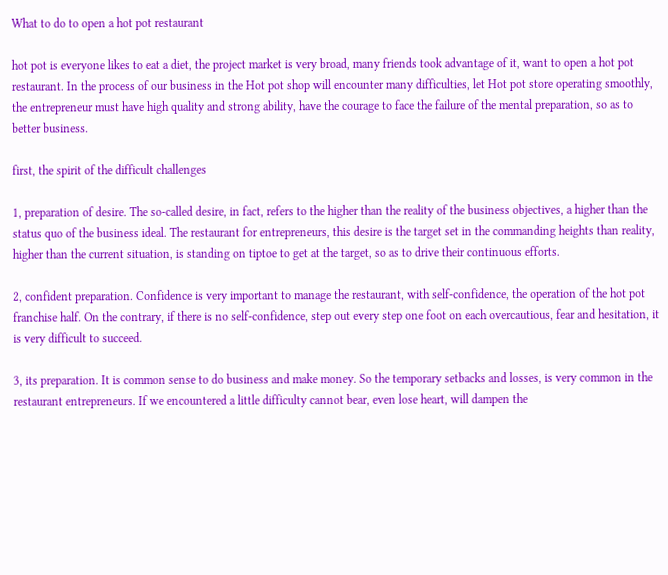What to do to open a hot pot restaurant

hot pot is everyone likes to eat a diet, the project market is very broad, many friends took advantage of it, want to open a hot pot restaurant. In the process of our business in the Hot pot shop will encounter many difficulties, let Hot pot store operating smoothly, the entrepreneur must have high quality and strong ability, have the courage to face the failure of the mental preparation, so as to better business.

first, the spirit of the difficult challenges

1, preparation of desire. The so-called desire, in fact, refers to the higher than the reality of the business objectives, a higher than the status quo of the business ideal. The restaurant for entrepreneurs, this desire is the target set in the commanding heights than reality, higher than the current situation, is standing on tiptoe to get at the target, so as to drive their continuous efforts.

2, confident preparation. Confidence is very important to manage the restaurant, with self-confidence, the operation of the hot pot franchise half. On the contrary, if there is no self-confidence, step out every step one foot on each overcautious, fear and hesitation, it is very difficult to succeed.

3, its preparation. It is common sense to do business and make money. So the temporary setbacks and losses, is very common in the restaurant entrepreneurs. If we encountered a little difficulty cannot bear, even lose heart, will dampen the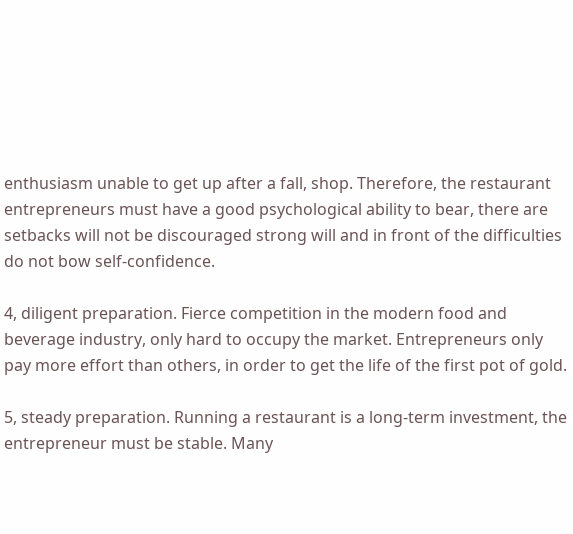enthusiasm unable to get up after a fall, shop. Therefore, the restaurant entrepreneurs must have a good psychological ability to bear, there are setbacks will not be discouraged strong will and in front of the difficulties do not bow self-confidence.

4, diligent preparation. Fierce competition in the modern food and beverage industry, only hard to occupy the market. Entrepreneurs only pay more effort than others, in order to get the life of the first pot of gold.

5, steady preparation. Running a restaurant is a long-term investment, the entrepreneur must be stable. Many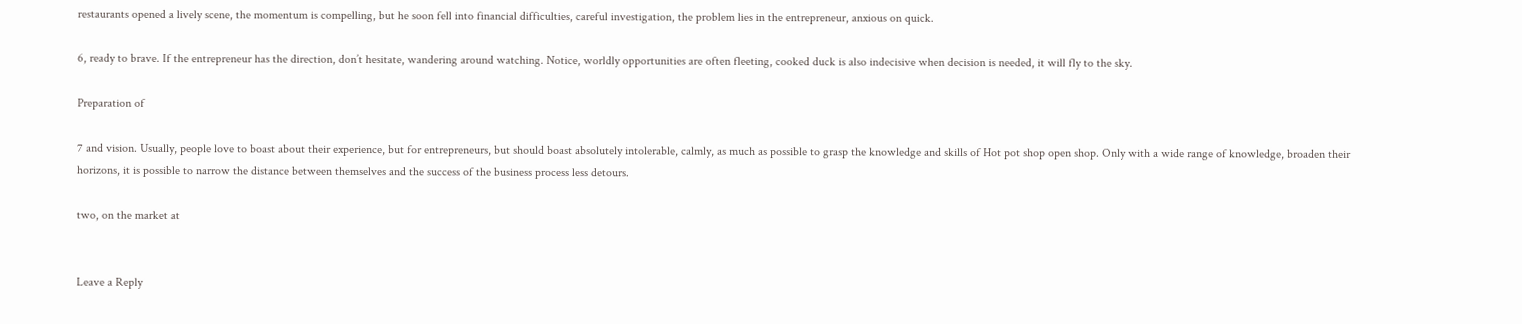restaurants opened a lively scene, the momentum is compelling, but he soon fell into financial difficulties, careful investigation, the problem lies in the entrepreneur, anxious on quick.

6, ready to brave. If the entrepreneur has the direction, don’t hesitate, wandering around watching. Notice, worldly opportunities are often fleeting, cooked duck is also indecisive when decision is needed, it will fly to the sky.

Preparation of

7 and vision. Usually, people love to boast about their experience, but for entrepreneurs, but should boast absolutely intolerable, calmly, as much as possible to grasp the knowledge and skills of Hot pot shop open shop. Only with a wide range of knowledge, broaden their horizons, it is possible to narrow the distance between themselves and the success of the business process less detours.

two, on the market at


Leave a Reply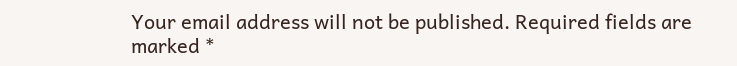Your email address will not be published. Required fields are marked *